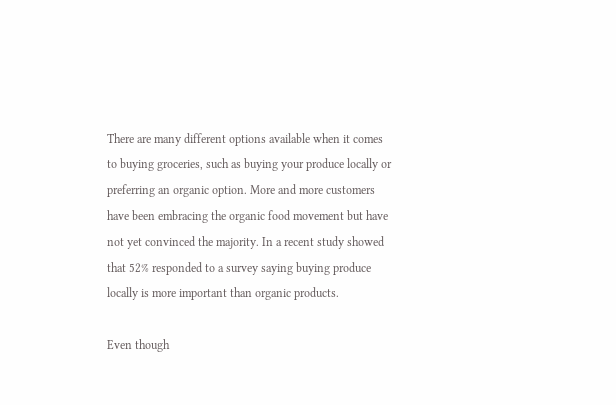There are many different options available when it comes to buying groceries, such as buying your produce locally or preferring an organic option. More and more customers have been embracing the organic food movement but have not yet convinced the majority. In a recent study showed that 52% responded to a survey saying buying produce locally is more important than organic products.

Even though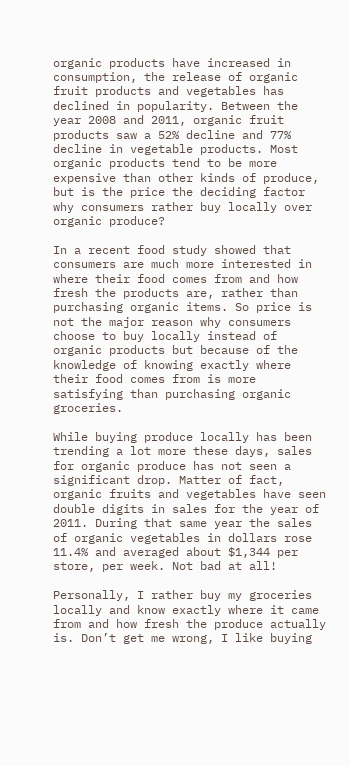organic products have increased in consumption, the release of organic fruit products and vegetables has declined in popularity. Between the year 2008 and 2011, organic fruit products saw a 52% decline and 77% decline in vegetable products. Most organic products tend to be more expensive than other kinds of produce, but is the price the deciding factor why consumers rather buy locally over organic produce?

In a recent food study showed that consumers are much more interested in where their food comes from and how fresh the products are, rather than purchasing organic items. So price is not the major reason why consumers choose to buy locally instead of organic products but because of the knowledge of knowing exactly where their food comes from is more satisfying than purchasing organic groceries.

While buying produce locally has been trending a lot more these days, sales for organic produce has not seen a significant drop. Matter of fact, organic fruits and vegetables have seen double digits in sales for the year of 2011. During that same year the sales of organic vegetables in dollars rose 11.4% and averaged about $1,344 per store, per week. Not bad at all!

Personally, I rather buy my groceries locally and know exactly where it came from and how fresh the produce actually is. Don’t get me wrong, I like buying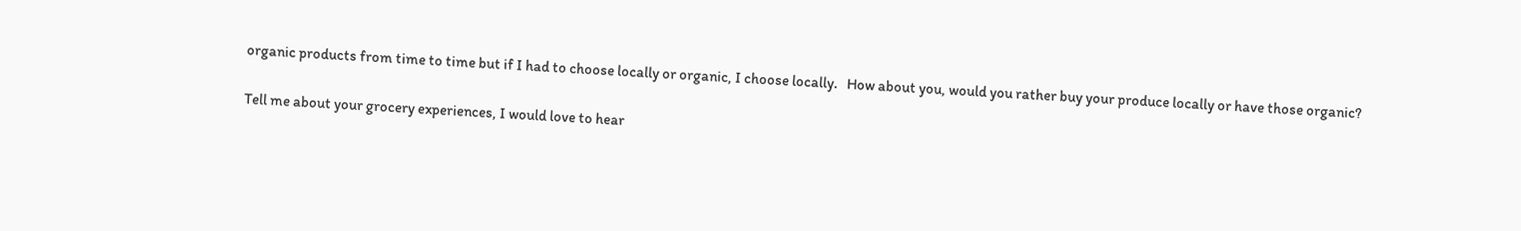organic products from time to time but if I had to choose locally or organic, I choose locally.   How about you, would you rather buy your produce locally or have those organic?

Tell me about your grocery experiences, I would love to hear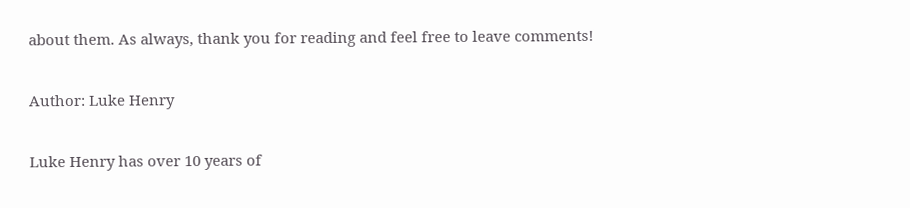about them. As always, thank you for reading and feel free to leave comments!

Author: Luke Henry

Luke Henry has over 10 years of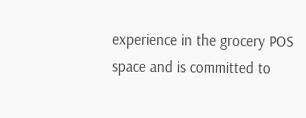experience in the grocery POS space and is committed to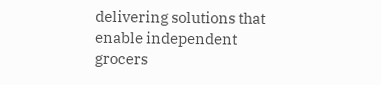delivering solutions that enable independent grocers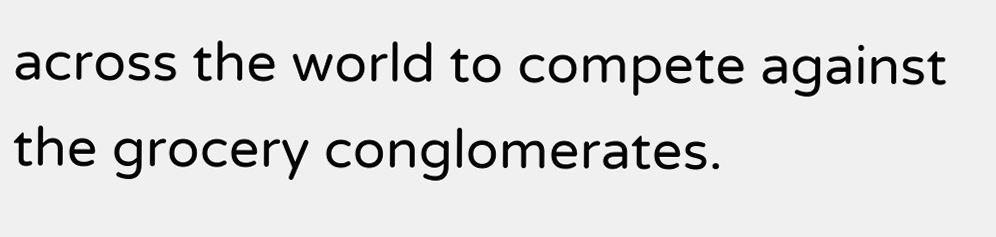across the world to compete against the grocery conglomerates.